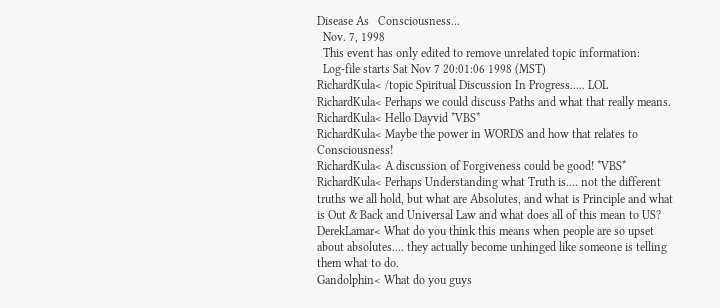Disease As   Consciousness...
  Nov. 7, 1998
  This event has only edited to remove unrelated topic information:
  Log-file starts Sat Nov 7 20:01:06 1998 (MST)
RichardKula< /topic Spiritual Discussion In Progress..... LOL
RichardKula< Perhaps we could discuss Paths and what that really means.
RichardKula< Hello Dayvid *VBS*
RichardKula< Maybe the power in WORDS and how that relates to Consciousness!
RichardKula< A discussion of Forgiveness could be good! *VBS*
RichardKula< Perhaps Understanding what Truth is.... not the different truths we all hold, but what are Absolutes, and what is Principle and what is Out & Back and Universal Law and what does all of this mean to US?
DerekLamar< What do you think this means when people are so upset about absolutes.... they actually become unhinged like someone is telling
them what to do.
Gandolphin< What do you guys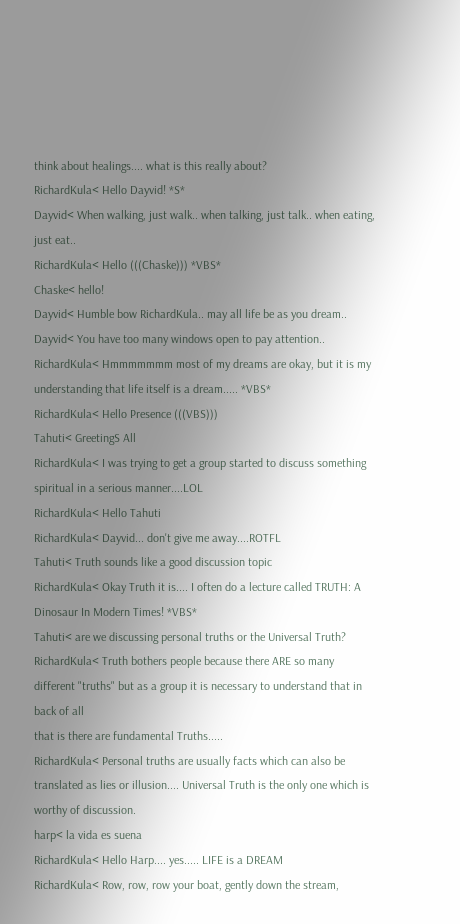think about healings.... what is this really about?
RichardKula< Hello Dayvid! *S*
Dayvid< When walking, just walk.. when talking, just talk.. when eating, just eat..
RichardKula< Hello (((Chaske))) *VBS*
Chaske< hello!
Dayvid< Humble bow RichardKula.. may all life be as you dream..
Dayvid< You have too many windows open to pay attention..
RichardKula< Hmmmmmmm most of my dreams are okay, but it is my understanding that life itself is a dream..... *VBS*
RichardKula< Hello Presence (((VBS)))
Tahuti< GreetingS All
RichardKula< I was trying to get a group started to discuss something spiritual in a serious manner....LOL
RichardKula< Hello Tahuti
RichardKula< Dayvid... don't give me away....ROTFL
Tahuti< Truth sounds like a good discussion topic
RichardKula< Okay Truth it is.... I often do a lecture called TRUTH: A Dinosaur In Modern Times! *VBS*
Tahuti< are we discussing personal truths or the Universal Truth?
RichardKula< Truth bothers people because there ARE so many different "truths" but as a group it is necessary to understand that in back of all
that is there are fundamental Truths.....
RichardKula< Personal truths are usually facts which can also be translated as lies or illusion.... Universal Truth is the only one which is worthy of discussion.
harp< la vida es suena
RichardKula< Hello Harp.... yes..... LIFE is a DREAM
RichardKula< Row, row, row your boat, gently down the stream,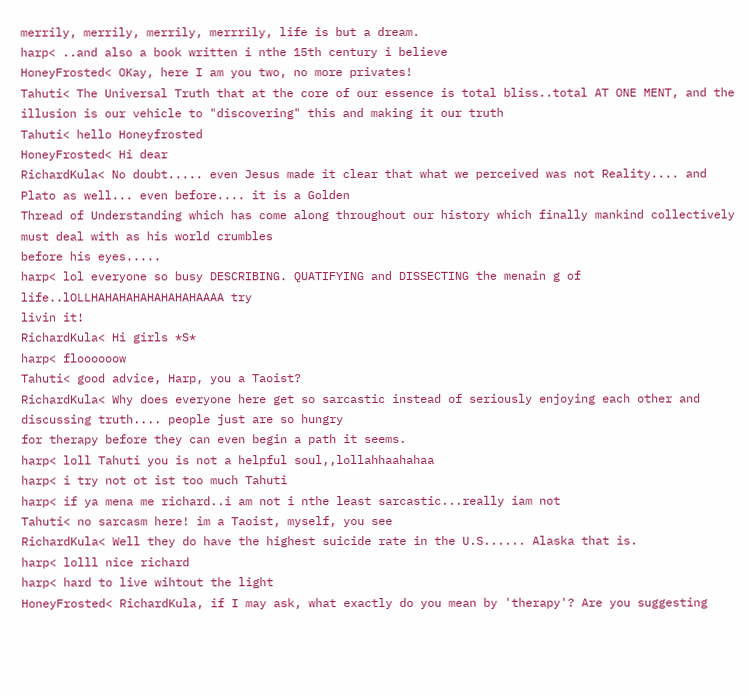merrily, merrily, merrily, merrrily, life is but a dream.
harp< ..and also a book written i nthe 15th century i believe
HoneyFrosted< OKay, here I am you two, no more privates!
Tahuti< The Universal Truth that at the core of our essence is total bliss..total AT ONE MENT, and the illusion is our vehicle to "discovering" this and making it our truth
Tahuti< hello Honeyfrosted
HoneyFrosted< Hi dear
RichardKula< No doubt..... even Jesus made it clear that what we perceived was not Reality.... and Plato as well... even before.... it is a Golden
Thread of Understanding which has come along throughout our history which finally mankind collectively must deal with as his world crumbles
before his eyes.....
harp< lol everyone so busy DESCRIBING. QUATIFYING and DISSECTING the menain g of life..lOLLHAHAHAHAHAHAHAHAAAA try
livin it!
RichardKula< Hi girls *S*
harp< floooooow
Tahuti< good advice, Harp, you a Taoist?
RichardKula< Why does everyone here get so sarcastic instead of seriously enjoying each other and discussing truth.... people just are so hungry
for therapy before they can even begin a path it seems.
harp< loll Tahuti you is not a helpful soul,,lollahhaahahaa
harp< i try not ot ist too much Tahuti
harp< if ya mena me richard..i am not i nthe least sarcastic...really iam not
Tahuti< no sarcasm here! im a Taoist, myself, you see
RichardKula< Well they do have the highest suicide rate in the U.S...... Alaska that is.
harp< lolll nice richard
harp< hard to live wihtout the light
HoneyFrosted< RichardKula, if I may ask, what exactly do you mean by 'therapy'? Are you suggesting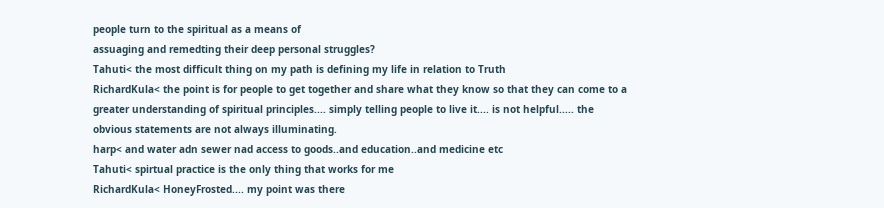people turn to the spiritual as a means of
assuaging and remedting their deep personal struggles?
Tahuti< the most difficult thing on my path is defining my life in relation to Truth
RichardKula< the point is for people to get together and share what they know so that they can come to a greater understanding of spiritual principles.... simply telling people to live it.... is not helpful..... the obvious statements are not always illuminating.
harp< and water adn sewer nad access to goods..and education..and medicine etc
Tahuti< spirtual practice is the only thing that works for me
RichardKula< HoneyFrosted.... my point was there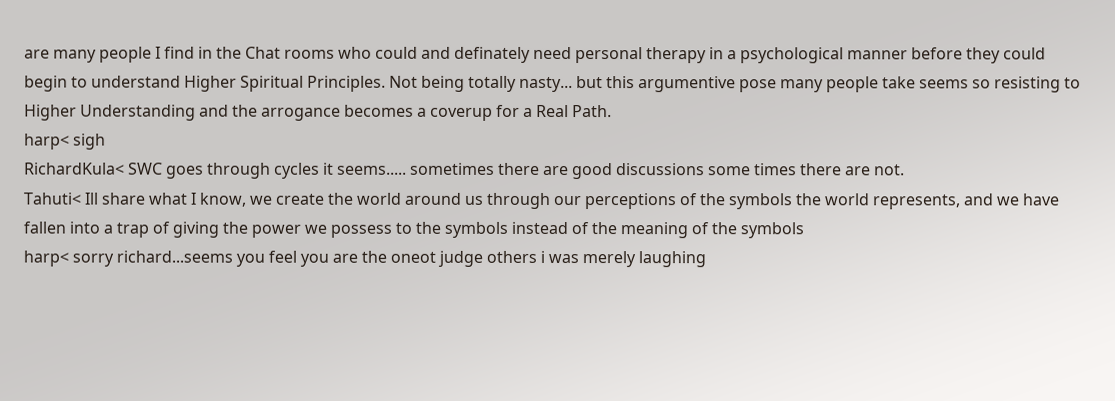are many people I find in the Chat rooms who could and definately need personal therapy in a psychological manner before they could begin to understand Higher Spiritual Principles. Not being totally nasty... but this argumentive pose many people take seems so resisting to Higher Understanding and the arrogance becomes a coverup for a Real Path.
harp< sigh
RichardKula< SWC goes through cycles it seems..... sometimes there are good discussions some times there are not.
Tahuti< Ill share what I know, we create the world around us through our perceptions of the symbols the world represents, and we have fallen into a trap of giving the power we possess to the symbols instead of the meaning of the symbols
harp< sorry richard...seems you feel you are the oneot judge others i was merely laughing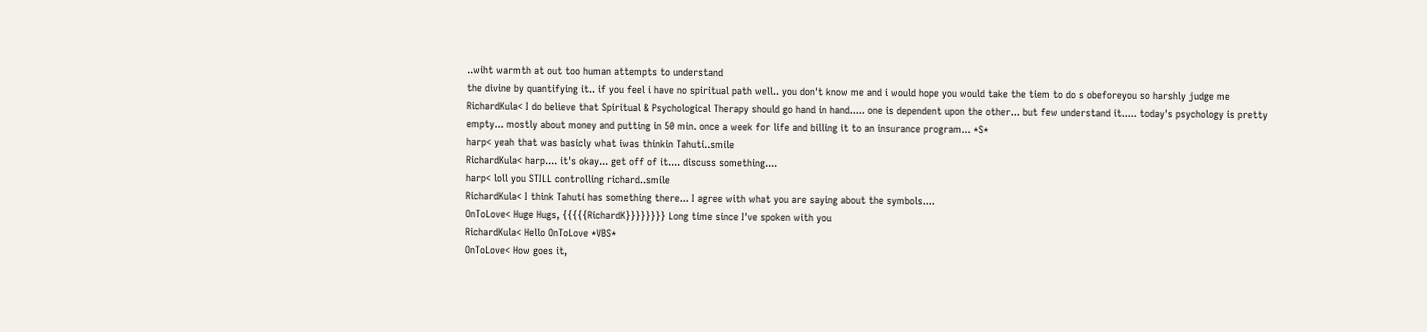..wiht warmth at out too human attempts to understand
the divine by quantifying it.. if you feel i have no spiritual path well.. you don't know me and i would hope you would take the tiem to do s obeforeyou so harshly judge me
RichardKula< I do believe that Spiritual & Psychological Therapy should go hand in hand..... one is dependent upon the other... but few understand it..... today's psychology is pretty empty... mostly about money and putting in 50 min. once a week for life and billing it to an insurance program... *S*
harp< yeah that was basicly what iwas thinkin Tahuti..smile
RichardKula< harp.... it's okay... get off of it.... discuss something....
harp< loll you STILL controlling richard..smile
RichardKula< I think Tahuti has something there... I agree with what you are saying about the symbols....
OnToLove< Huge Hugs, {{{{{RichardK}}}}}}}} Long time since I've spoken with you
RichardKula< Hello OnToLove *VBS*
OnToLove< How goes it,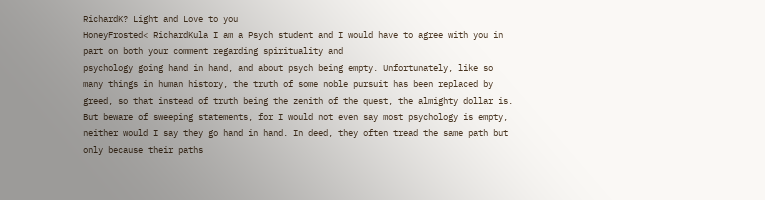RichardK? Light and Love to you
HoneyFrosted< RichardKula I am a Psych student and I would have to agree with you in part on both your comment regarding spirituality and
psychology going hand in hand, and about psych being empty. Unfortunately, like so many things in human history, the truth of some noble pursuit has been replaced by greed, so that instead of truth being the zenith of the quest, the almighty dollar is. But beware of sweeping statements, for I would not even say most psychology is empty, neither would I say they go hand in hand. In deed, they often tread the same path but only because their paths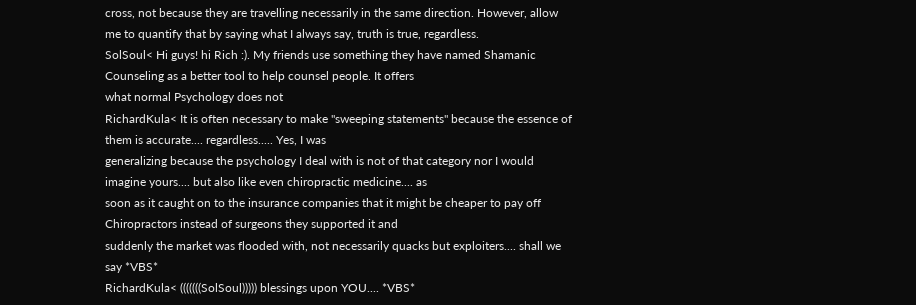cross, not because they are travelling necessarily in the same direction. However, allow me to quantify that by saying what I always say, truth is true, regardless.
SolSoul< Hi guys! hi Rich :). My friends use something they have named Shamanic Counseling as a better tool to help counsel people. It offers
what normal Psychology does not
RichardKula< It is often necessary to make "sweeping statements" because the essence of them is accurate.... regardless..... Yes, I was
generalizing because the psychology I deal with is not of that category nor I would imagine yours.... but also like even chiropractic medicine.... as
soon as it caught on to the insurance companies that it might be cheaper to pay off Chiropractors instead of surgeons they supported it and
suddenly the market was flooded with, not necessarily quacks but exploiters.... shall we say *VBS*
RichardKula< (((((((SolSoul))))) blessings upon YOU.... *VBS*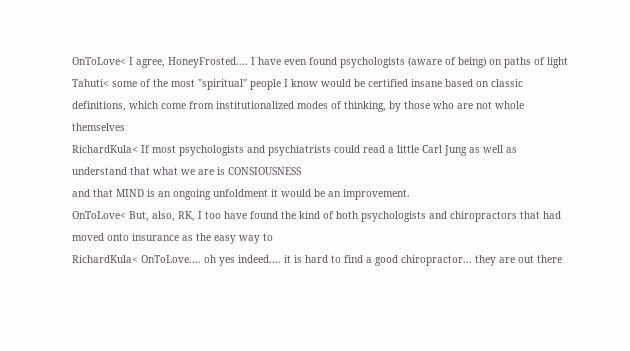OnToLove< I agree, HoneyFrosted.... I have even found psychologists (aware of being) on paths of light
Tahuti< some of the most "spiritual" people I know would be certified insane based on classic definitions, which come from institutionalized modes of thinking, by those who are not whole themselves
RichardKula< If most psychologists and psychiatrists could read a little Carl Jung as well as understand that what we are is CONSIOUSNESS
and that MIND is an ongoing unfoldment it would be an improvement.
OnToLove< But, also, RK, I too have found the kind of both psychologists and chiropractors that had moved onto insurance as the easy way to
RichardKula< OnToLove.... oh yes indeed.... it is hard to find a good chiropractor... they are out there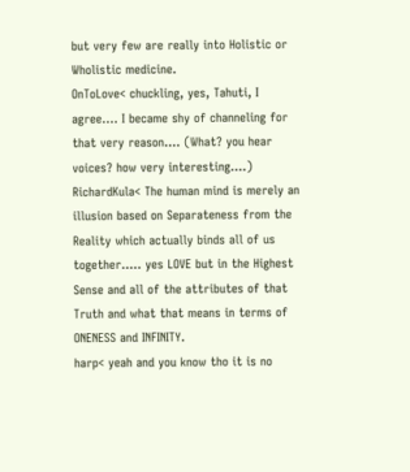but very few are really into Holistic or
Wholistic medicine.
OnToLove< chuckling, yes, Tahuti, I agree.... I became shy of channeling for that very reason.... (What? you hear voices? how very interesting....)
RichardKula< The human mind is merely an illusion based on Separateness from the Reality which actually binds all of us together..... yes LOVE but in the Highest Sense and all of the attributes of that Truth and what that means in terms of ONENESS and INFINITY.
harp< yeah and you know tho it is no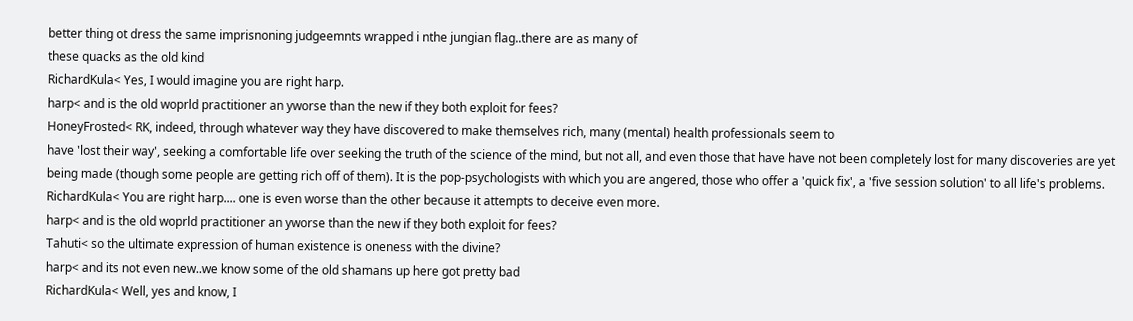better thing ot dress the same imprisnoning judgeemnts wrapped i nthe jungian flag..there are as many of
these quacks as the old kind
RichardKula< Yes, I would imagine you are right harp.
harp< and is the old woprld practitioner an yworse than the new if they both exploit for fees?
HoneyFrosted< RK, indeed, through whatever way they have discovered to make themselves rich, many (mental) health professionals seem to
have 'lost their way', seeking a comfortable life over seeking the truth of the science of the mind, but not all, and even those that have have not been completely lost for many discoveries are yet being made (though some people are getting rich off of them). It is the pop-psychologists with which you are angered, those who offer a 'quick fix', a 'five session solution' to all life's problems.
RichardKula< You are right harp.... one is even worse than the other because it attempts to deceive even more.
harp< and is the old woprld practitioner an yworse than the new if they both exploit for fees?
Tahuti< so the ultimate expression of human existence is oneness with the divine?
harp< and its not even new..we know some of the old shamans up here got pretty bad
RichardKula< Well, yes and know, I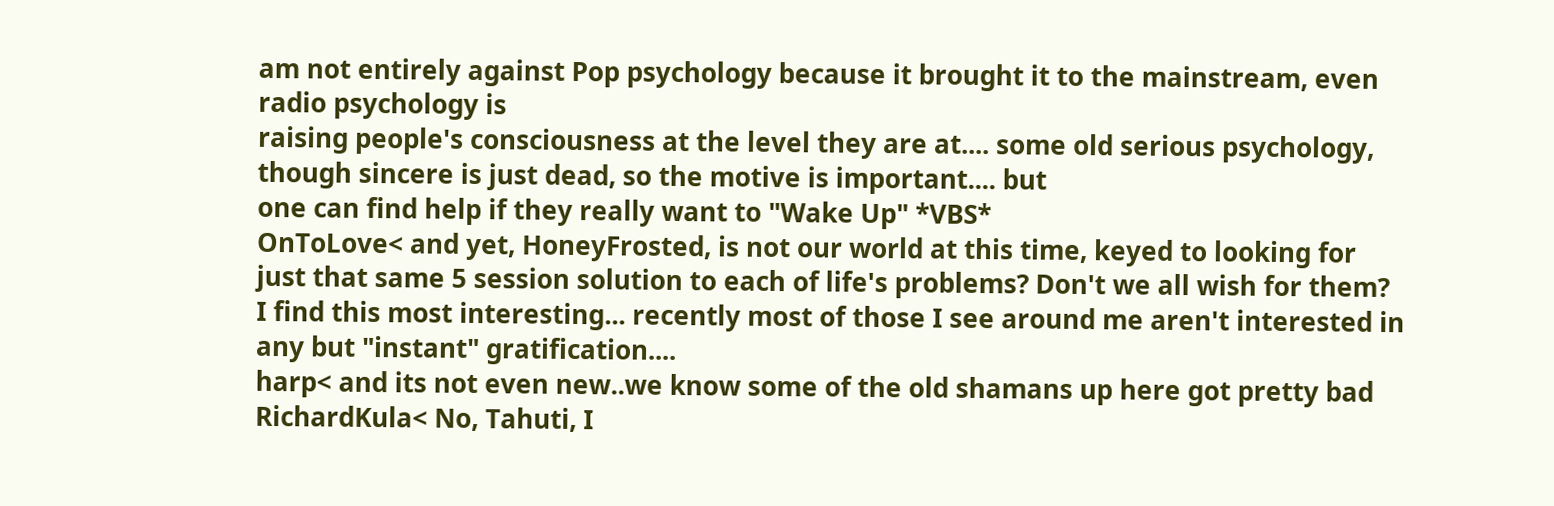am not entirely against Pop psychology because it brought it to the mainstream, even radio psychology is
raising people's consciousness at the level they are at.... some old serious psychology, though sincere is just dead, so the motive is important.... but
one can find help if they really want to "Wake Up" *VBS*
OnToLove< and yet, HoneyFrosted, is not our world at this time, keyed to looking for just that same 5 session solution to each of life's problems? Don't we all wish for them? I find this most interesting... recently most of those I see around me aren't interested in any but "instant" gratification....
harp< and its not even new..we know some of the old shamans up here got pretty bad
RichardKula< No, Tahuti, I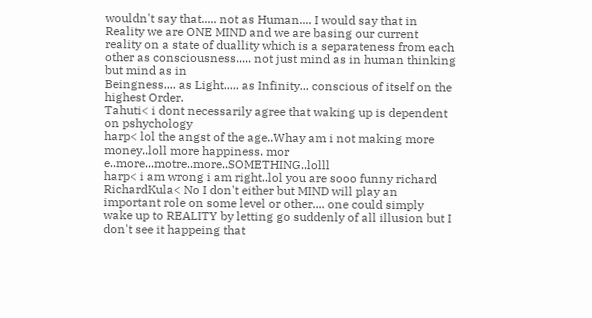wouldn't say that..... not as Human.... I would say that in Reality we are ONE MIND and we are basing our current
reality on a state of duallity which is a separateness from each other as consciousness..... not just mind as in human thinking but mind as in
Beingness.... as Light..... as Infinity... conscious of itself on the highest Order.
Tahuti< i dont necessarily agree that waking up is dependent on pshychology
harp< lol the angst of the age..Whay am i not making more money..loll more happiness. mor e..more...motre..more..SOMETHING..lolll
harp< i am wrong i am right..lol you are sooo funny richard
RichardKula< No I don't either but MIND will play an important role on some level or other.... one could simply wake up to REALITY by letting go suddenly of all illusion but I don't see it happeing that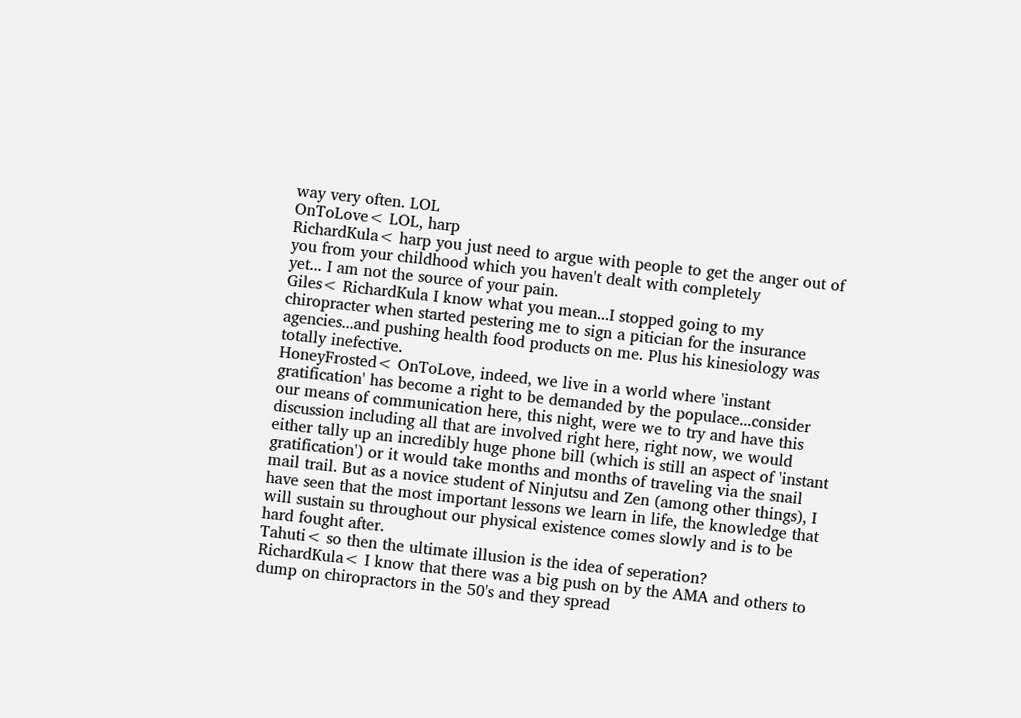way very often. LOL
OnToLove< LOL, harp
RichardKula< harp you just need to argue with people to get the anger out of you from your childhood which you haven't dealt with completely
yet... I am not the source of your pain.
Giles< RichardKula I know what you mean...I stopped going to my chiropracter when started pestering me to sign a pitician for the insurance
agencies...and pushing health food products on me. Plus his kinesiology was totally inefective.
HoneyFrosted< OnToLove, indeed, we live in a world where 'instant gratification' has become a right to be demanded by the populace...consider
our means of communication here, this night, were we to try and have this discussion including all that are involved right here, right now, we would either tally up an incredibly huge phone bill (which is still an aspect of 'instant gratification') or it would take months and months of traveling via the snail mail trail. But as a novice student of Ninjutsu and Zen (among other things), I have seen that the most important lessons we learn in life, the knowledge that will sustain su throughout our physical existence comes slowly and is to be hard fought after.
Tahuti< so then the ultimate illusion is the idea of seperation?
RichardKula< I know that there was a big push on by the AMA and others to dump on chiropractors in the 50's and they spread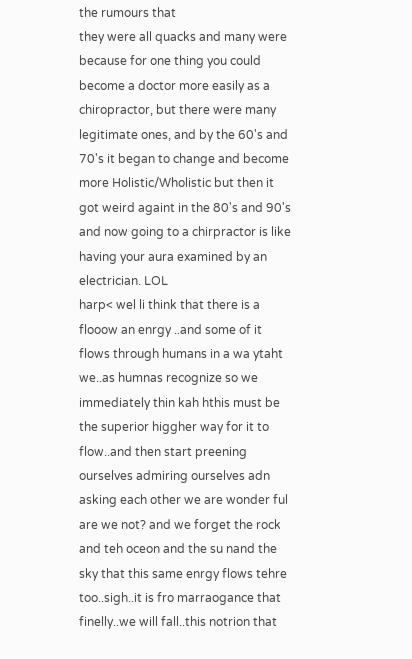the rumours that
they were all quacks and many were because for one thing you could become a doctor more easily as a chiropractor, but there were many
legitimate ones, and by the 60's and 70's it began to change and become more Holistic/Wholistic but then it got weird againt in the 80's and 90's and now going to a chirpractor is like having your aura examined by an electrician. LOL
harp< wel li think that there is a flooow an enrgy ..and some of it flows through humans in a wa ytaht we..as humnas recognize so we immediately thin kah hthis must be the superior higgher way for it to flow..and then start preening ourselves admiring ourselves adn asking each other we are wonder ful are we not? and we forget the rock and teh oceon and the su nand the sky that this same enrgy flows tehre too..sigh..it is fro marraogance that finelly..we will fall..this notrion that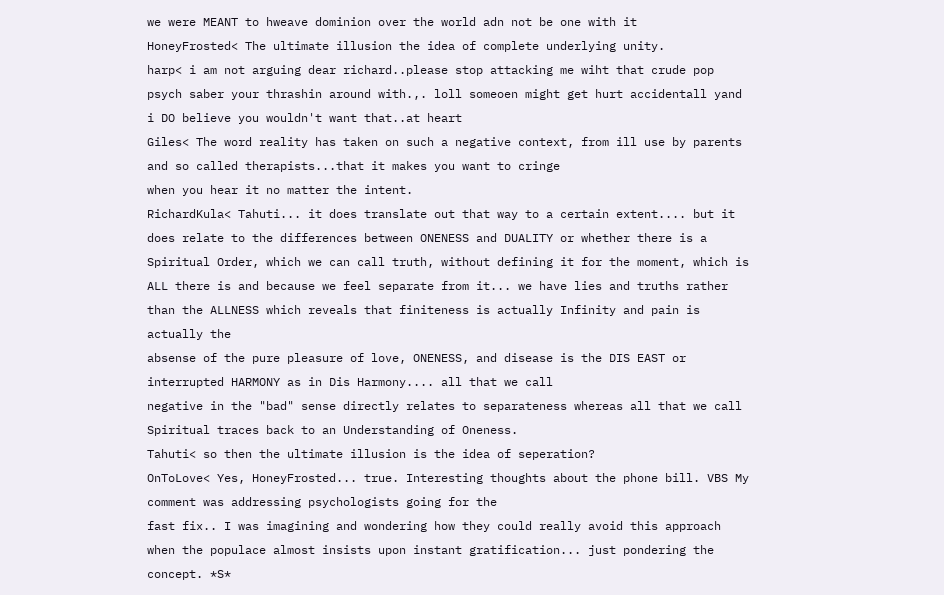we were MEANT to hweave dominion over the world adn not be one with it
HoneyFrosted< The ultimate illusion the idea of complete underlying unity.
harp< i am not arguing dear richard..please stop attacking me wiht that crude pop psych saber your thrashin around with.,. loll someoen might get hurt accidentall yand i DO believe you wouldn't want that..at heart
Giles< The word reality has taken on such a negative context, from ill use by parents and so called therapists...that it makes you want to cringe
when you hear it no matter the intent.
RichardKula< Tahuti... it does translate out that way to a certain extent.... but it does relate to the differences between ONENESS and DUALITY or whether there is a Spiritual Order, which we can call truth, without defining it for the moment, which is ALL there is and because we feel separate from it... we have lies and truths rather than the ALLNESS which reveals that finiteness is actually Infinity and pain is actually the
absense of the pure pleasure of love, ONENESS, and disease is the DIS EAST or interrupted HARMONY as in Dis Harmony.... all that we call
negative in the "bad" sense directly relates to separateness whereas all that we call Spiritual traces back to an Understanding of Oneness.
Tahuti< so then the ultimate illusion is the idea of seperation?
OnToLove< Yes, HoneyFrosted... true. Interesting thoughts about the phone bill. VBS My comment was addressing psychologists going for the
fast fix.. I was imagining and wondering how they could really avoid this approach when the populace almost insists upon instant gratification... just pondering the concept. *S*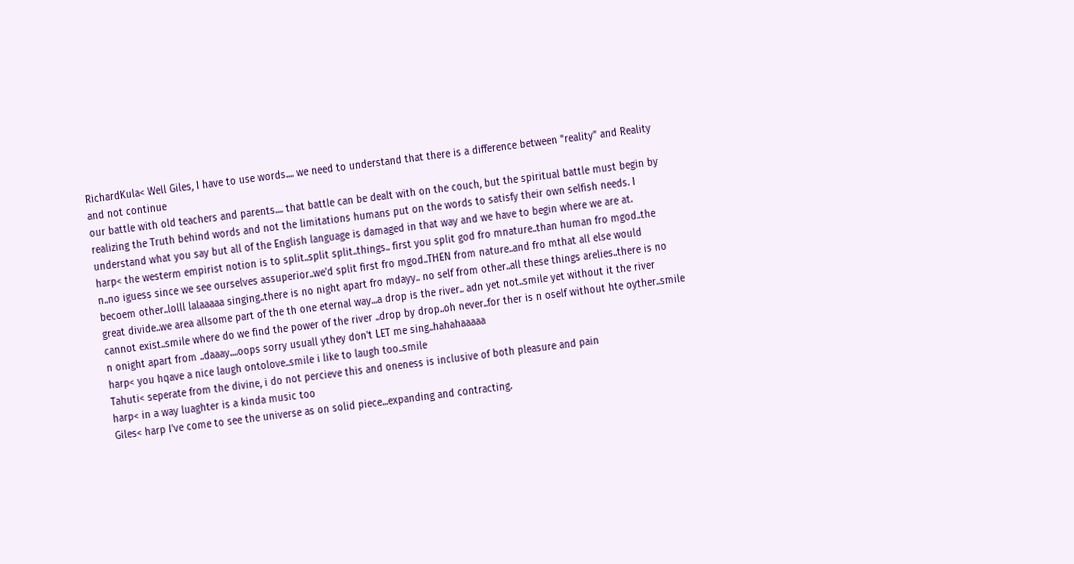RichardKula< Well Giles, I have to use words.... we need to understand that there is a difference between "reality" and Reality and not continue
our battle with old teachers and parents.... that battle can be dealt with on the couch, but the spiritual battle must begin by realizing the Truth behind words and not the limitations humans put on the words to satisfy their own selfish needs. I understand what you say but all of the English language is damaged in that way and we have to begin where we are at.
harp< the westerm empirist notion is to split..split split..things.. first you split god fro mnature..than human fro mgod..the n..no iguess since we see ourselves assuperior..we'd split first fro mgod..THEN from nature..and fro mthat all else would becoem other..lolll lalaaaaa singing..there is no night apart fro mdayy.. no self from other..all these things arelies..there is no great divide..we area allsome part of the th one eternal way...a drop is the river.. adn yet not..smile yet without it the river cannot exist..smile where do we find the power of the river ..drop by drop..oh never..for ther is n oself without hte oyther..smile n onight apart from ..daaay....oops sorry usuall ythey don't LET me sing..hahahaaaaa
harp< you hqave a nice laugh ontolove..smile i like to laugh too..smile
Tahuti< seperate from the divine, i do not percieve this and oneness is inclusive of both pleasure and pain
harp< in a way luaghter is a kinda music too
Giles< harp I've come to see the universe as on solid piece...expanding and contracting.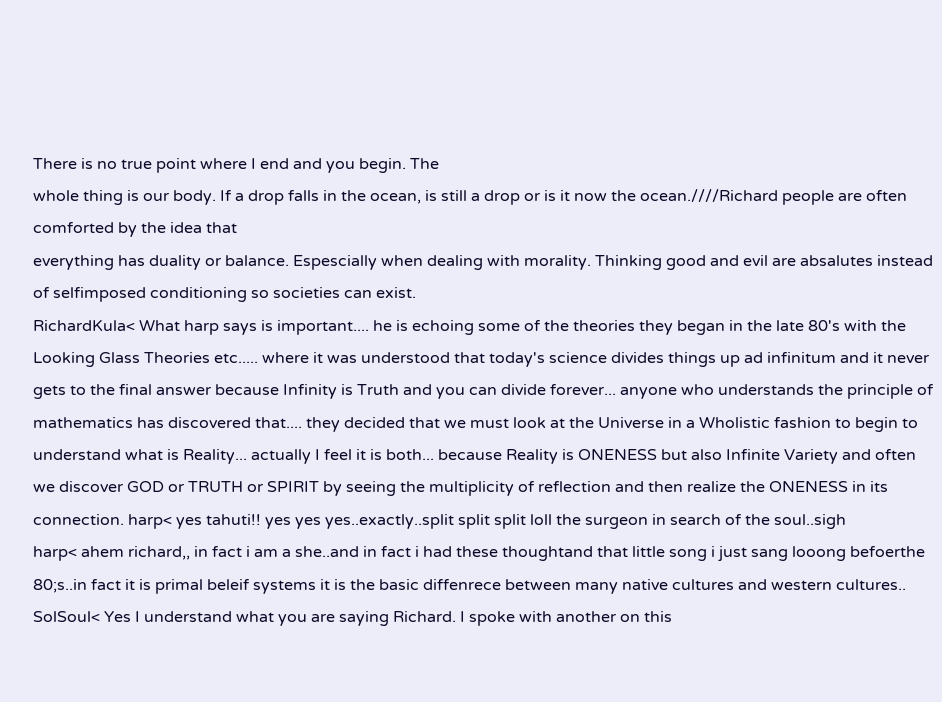There is no true point where I end and you begin. The
whole thing is our body. If a drop falls in the ocean, is still a drop or is it now the ocean.////Richard people are often comforted by the idea that
everything has duality or balance. Espescially when dealing with morality. Thinking good and evil are absalutes instead of selfimposed conditioning so societies can exist.
RichardKula< What harp says is important.... he is echoing some of the theories they began in the late 80's with the Looking Glass Theories etc..... where it was understood that today's science divides things up ad infinitum and it never gets to the final answer because Infinity is Truth and you can divide forever... anyone who understands the principle of mathematics has discovered that.... they decided that we must look at the Universe in a Wholistic fashion to begin to understand what is Reality... actually I feel it is both... because Reality is ONENESS but also Infinite Variety and often we discover GOD or TRUTH or SPIRIT by seeing the multiplicity of reflection and then realize the ONENESS in its connection. harp< yes tahuti!! yes yes yes..exactly..split split split loll the surgeon in search of the soul..sigh
harp< ahem richard,, in fact i am a she..and in fact i had these thoughtand that little song i just sang looong befoerthe 80;s..in fact it is primal beleif systems it is the basic diffenrece between many native cultures and western cultures..
SolSoul< Yes I understand what you are saying Richard. I spoke with another on this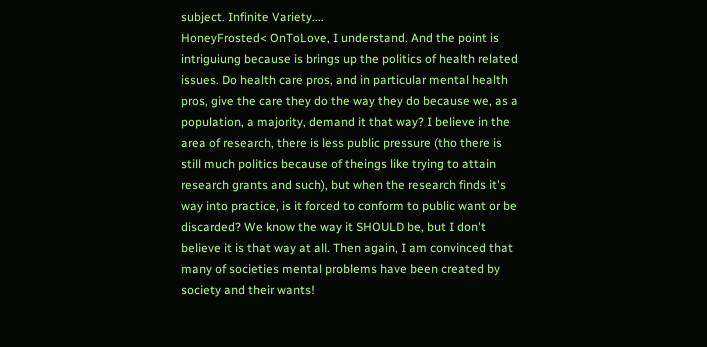subject. Infinite Variety....
HoneyFrosted< OnToLove, I understand. And the point is intriguiung because is brings up the politics of health related issues. Do health care pros, and in particular mental health pros, give the care they do the way they do because we, as a population, a majority, demand it that way? I believe in the area of research, there is less public pressure (tho there is still much politics because of theings like trying to attain research grants and such), but when the research finds it's way into practice, is it forced to conform to public want or be discarded? We know the way it SHOULD be, but I don't believe it is that way at all. Then again, I am convinced that many of societies mental problems have been created by society and their wants!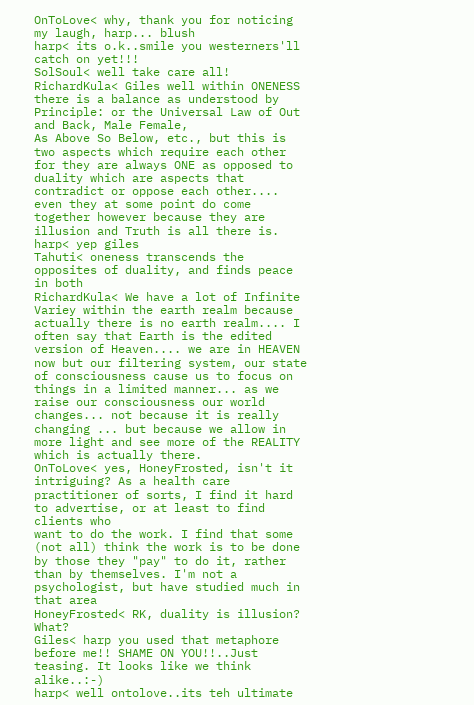OnToLove< why, thank you for noticing my laugh, harp... blush
harp< its o.k..smile you westerners'll catch on yet!!!
SolSoul< well take care all!
RichardKula< Giles well within ONENESS there is a balance as understood by Principle: or the Universal Law of Out and Back, Male Female,
As Above So Below, etc., but this is two aspects which require each other for they are always ONE as opposed to duality which are aspects that
contradict or oppose each other.... even they at some point do come together however because they are illusion and Truth is all there is.
harp< yep giles
Tahuti< oneness transcends the opposites of duality, and finds peace in both
RichardKula< We have a lot of Infinite Variey within the earth realm because actually there is no earth realm.... I often say that Earth is the edited version of Heaven.... we are in HEAVEN now but our filtering system, our state of consciousness cause us to focus on things in a limited manner... as we raise our consciousness our world changes... not because it is really changing ... but because we allow in more light and see more of the REALITY which is actually there.
OnToLove< yes, HoneyFrosted, isn't it intriguing? As a health care practitioner of sorts, I find it hard to advertise, or at least to find clients who
want to do the work. I find that some (not all) think the work is to be done by those they "pay" to do it, rather than by themselves. I'm not a
psychologist, but have studied much in that area
HoneyFrosted< RK, duality is illusion? What?
Giles< harp you used that metaphore before me!! SHAME ON YOU!!..Just teasing. It looks like we think alike..:-)
harp< well ontolove..its teh ultimate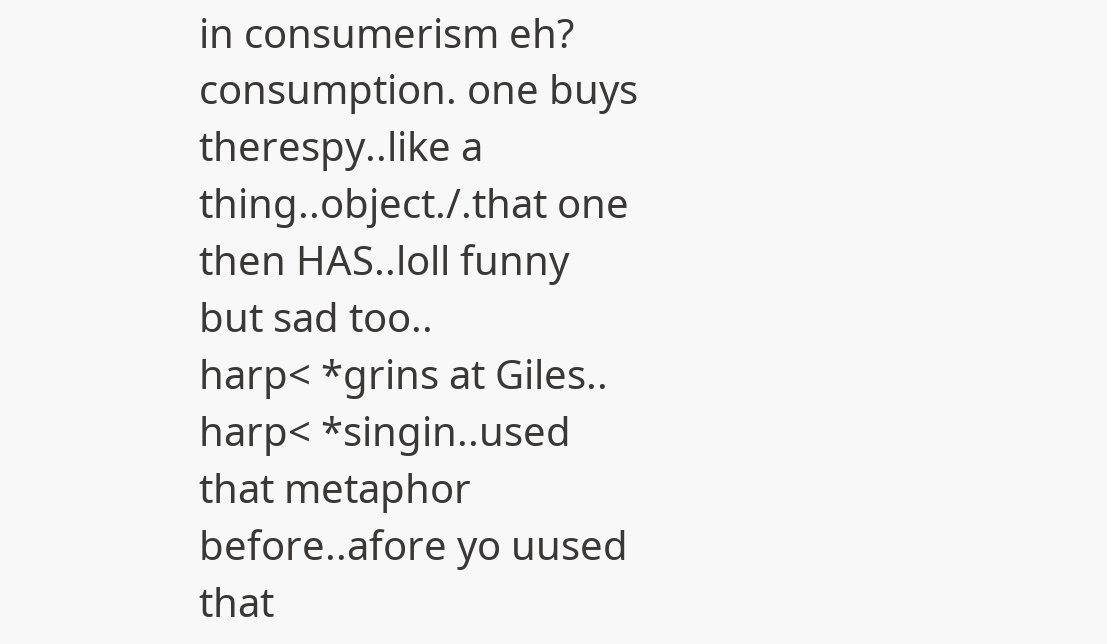in consumerism eh? consumption. one buys therespy..like a thing..object./.that one then HAS..loll funny but sad too..
harp< *grins at Giles..
harp< *singin..used that metaphor before..afore yo uused that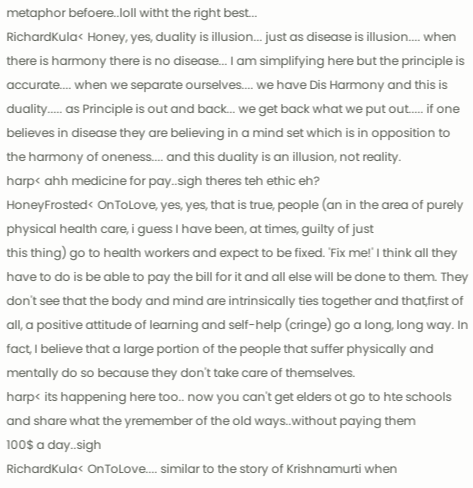metaphor befoere..loll witht the right best...
RichardKula< Honey, yes, duality is illusion... just as disease is illusion.... when there is harmony there is no disease... I am simplifying here but the principle is accurate.... when we separate ourselves.... we have Dis Harmony and this is duality..... as Principle is out and back... we get back what we put out..... if one believes in disease they are believing in a mind set which is in opposition to the harmony of oneness.... and this duality is an illusion, not reality.
harp< ahh medicine for pay..sigh theres teh ethic eh?
HoneyFrosted< OnToLove, yes, yes, that is true, people (an in the area of purely physical health care, i guess I have been, at times, guilty of just
this thing) go to health workers and expect to be fixed. 'Fix me!' I think all they have to do is be able to pay the bill for it and all else will be done to them. They don't see that the body and mind are intrinsically ties together and that,first of all, a positive attitude of learning and self-help (cringe) go a long, long way. In fact, I believe that a large portion of the people that suffer physically and mentally do so because they don't take care of themselves.
harp< its happening here too.. now you can't get elders ot go to hte schools and share what the yremember of the old ways..without paying them
100$ a day..sigh
RichardKula< OnToLove.... similar to the story of Krishnamurti when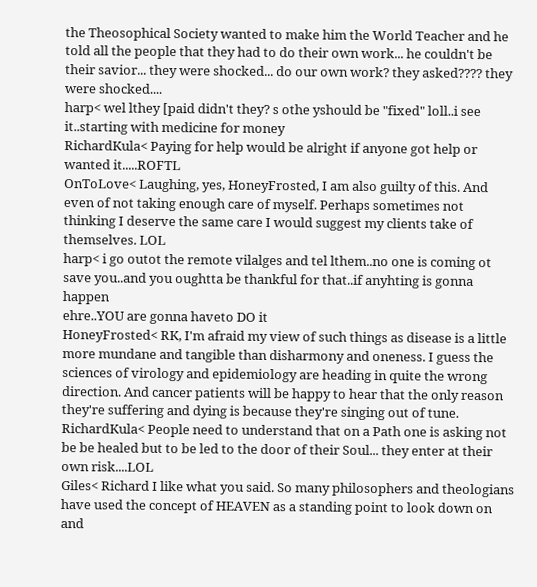the Theosophical Society wanted to make him the World Teacher and he
told all the people that they had to do their own work... he couldn't be their savior... they were shocked... do our own work? they asked???? they
were shocked....
harp< wel lthey [paid didn't they? s othe yshould be "fixed" loll..i see it..starting with medicine for money
RichardKula< Paying for help would be alright if anyone got help or wanted it.....ROFTL
OnToLove< Laughing, yes, HoneyFrosted, I am also guilty of this. And even of not taking enough care of myself. Perhaps sometimes not thinking I deserve the same care I would suggest my clients take of themselves. LOL
harp< i go outot the remote vilalges and tel lthem..no one is coming ot save you..and you oughtta be thankful for that..if anyhting is gonna happen
ehre..YOU are gonna haveto DO it
HoneyFrosted< RK, I'm afraid my view of such things as disease is a little more mundane and tangible than disharmony and oneness. I guess the
sciences of virology and epidemiology are heading in quite the wrong direction. And cancer patients will be happy to hear that the only reason they're suffering and dying is because they're singing out of tune.
RichardKula< People need to understand that on a Path one is asking not be be healed but to be led to the door of their Soul... they enter at their
own risk....LOL
Giles< Richard I like what you said. So many philosophers and theologians have used the concept of HEAVEN as a standing point to look down on and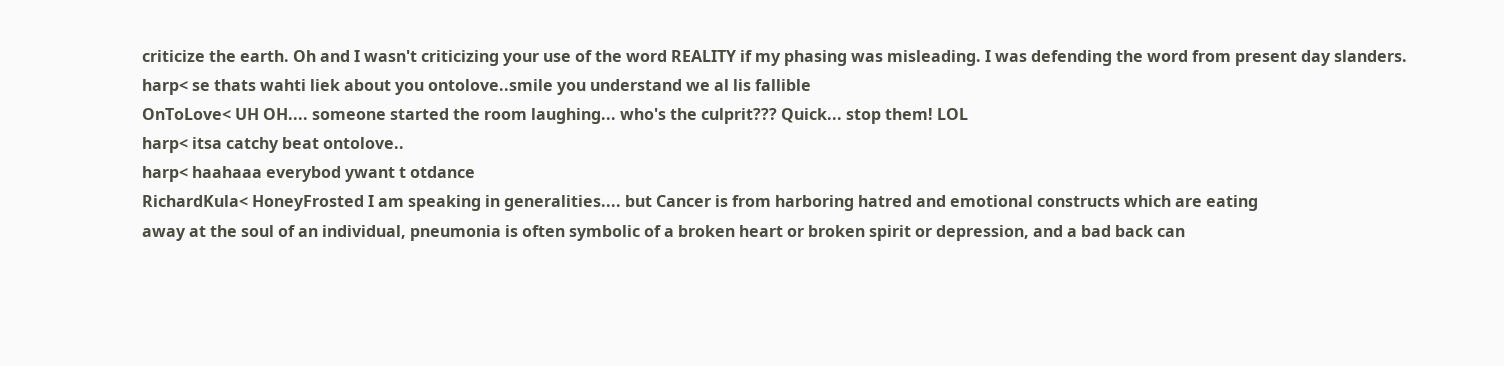criticize the earth. Oh and I wasn't criticizing your use of the word REALITY if my phasing was misleading. I was defending the word from present day slanders.
harp< se thats wahti liek about you ontolove..smile you understand we al lis fallible
OnToLove< UH OH.... someone started the room laughing... who's the culprit??? Quick... stop them! LOL
harp< itsa catchy beat ontolove..
harp< haahaaa everybod ywant t otdance
RichardKula< HoneyFrosted I am speaking in generalities.... but Cancer is from harboring hatred and emotional constructs which are eating
away at the soul of an individual, pneumonia is often symbolic of a broken heart or broken spirit or depression, and a bad back can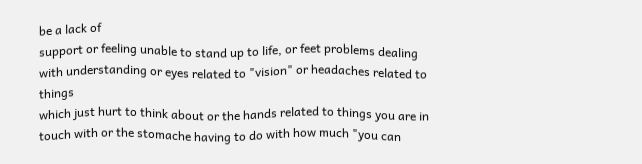be a lack of
support or feeling unable to stand up to life, or feet problems dealing with understanding or eyes related to "vision" or headaches related to things
which just hurt to think about or the hands related to things you are in touch with or the stomache having to do with how much "you can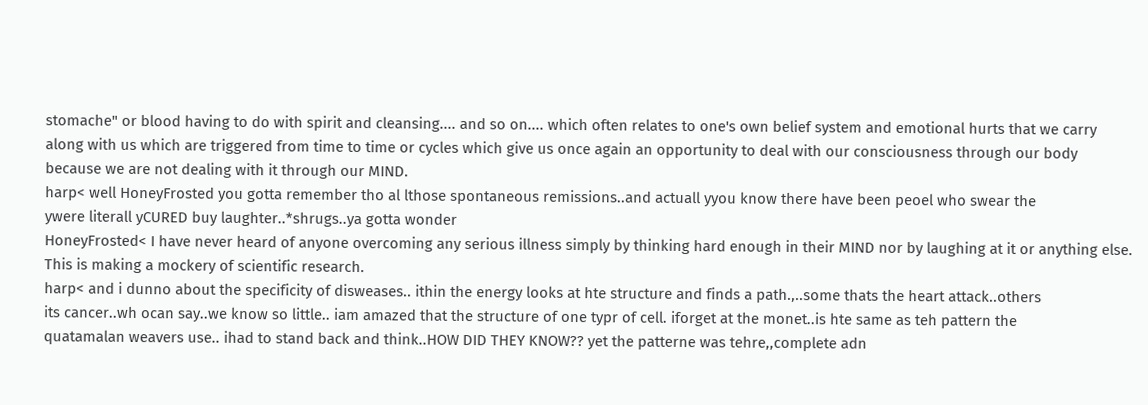stomache" or blood having to do with spirit and cleansing.... and so on.... which often relates to one's own belief system and emotional hurts that we carry along with us which are triggered from time to time or cycles which give us once again an opportunity to deal with our consciousness through our body because we are not dealing with it through our MIND.
harp< well HoneyFrosted you gotta remember tho al lthose spontaneous remissions..and actuall yyou know there have been peoel who swear the
ywere literall yCURED buy laughter..*shrugs..ya gotta wonder
HoneyFrosted< I have never heard of anyone overcoming any serious illness simply by thinking hard enough in their MIND nor by laughing at it or anything else. This is making a mockery of scientific research.
harp< and i dunno about the specificity of disweases.. ithin the energy looks at hte structure and finds a path.,..some thats the heart attack..others
its cancer..wh ocan say..we know so little.. iam amazed that the structure of one typr of cell. iforget at the monet..is hte same as teh pattern the
quatamalan weavers use.. ihad to stand back and think..HOW DID THEY KNOW?? yet the patterne was tehre,,complete adn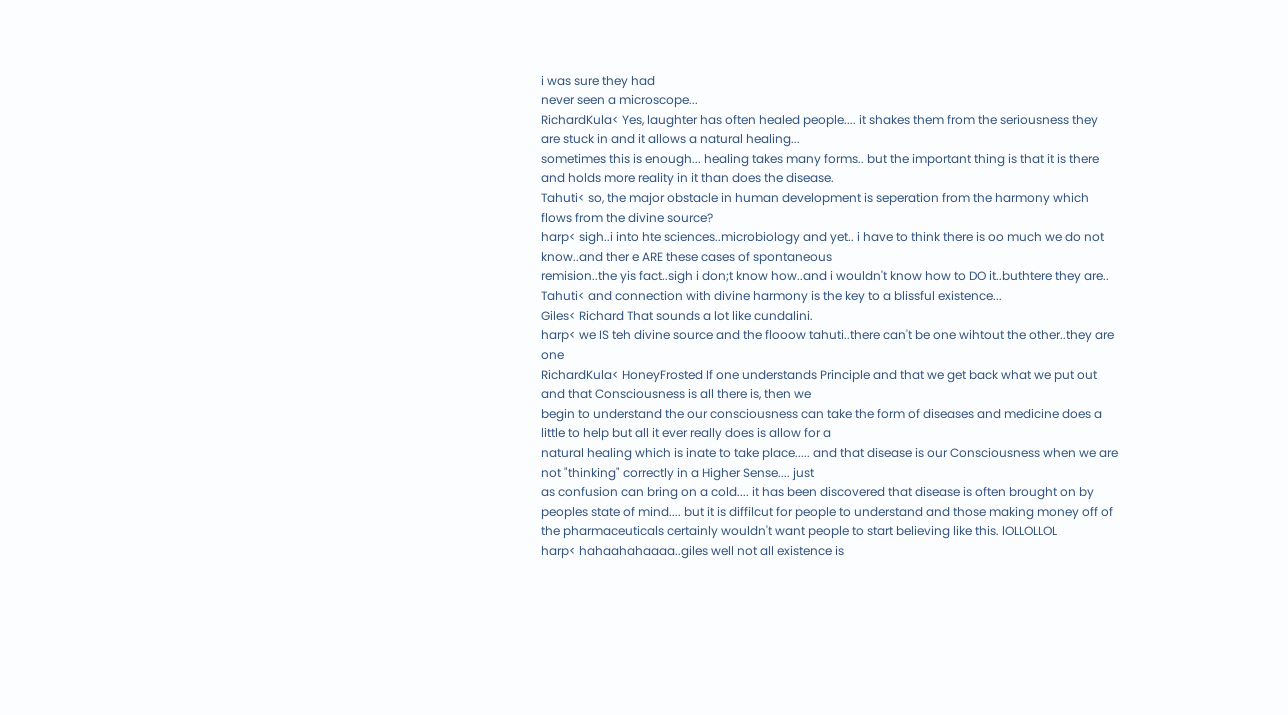i was sure they had
never seen a microscope...
RichardKula< Yes, laughter has often healed people.... it shakes them from the seriousness they are stuck in and it allows a natural healing...
sometimes this is enough... healing takes many forms.. but the important thing is that it is there and holds more reality in it than does the disease.
Tahuti< so, the major obstacle in human development is seperation from the harmony which flows from the divine source?
harp< sigh..i into hte sciences..microbiology and yet.. i have to think there is oo much we do not know..and ther e ARE these cases of spontaneous
remision..the yis fact..sigh i don;t know how..and i wouldn't know how to DO it..buthtere they are..
Tahuti< and connection with divine harmony is the key to a blissful existence...
Giles< Richard That sounds a lot like cundalini.
harp< we IS teh divine source and the flooow tahuti..there can't be one wihtout the other..they are one
RichardKula< HoneyFrosted If one understands Principle and that we get back what we put out and that Consciousness is all there is, then we
begin to understand the our consciousness can take the form of diseases and medicine does a little to help but all it ever really does is allow for a
natural healing which is inate to take place..... and that disease is our Consciousness when we are not "thinking" correctly in a Higher Sense.... just
as confusion can bring on a cold.... it has been discovered that disease is often brought on by peoples state of mind.... but it is diffilcut for people to understand and those making money off of the pharmaceuticals certainly wouldn't want people to start believing like this. lOLLOLLOL
harp< hahaahahaaaa..giles well not all existence is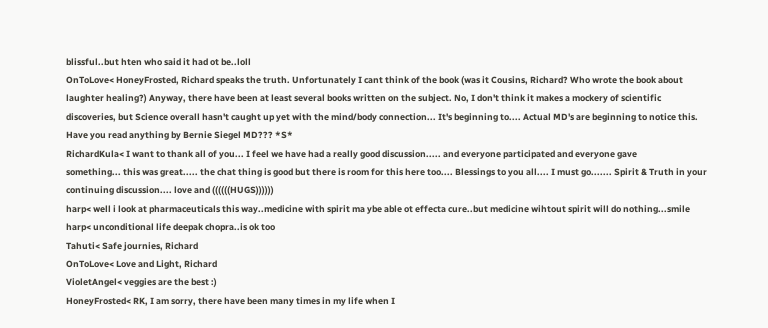blissful..but hten who said it had ot be..loll
OnToLove< HoneyFrosted, Richard speaks the truth. Unfortunately I cant think of the book (was it Cousins, Richard? Who wrote the book about
laughter healing?) Anyway, there have been at least several books written on the subject. No, I don't think it makes a mockery of scientific
discoveries, but Science overall hasn't caught up yet with the mind/body connection... It's beginning to.... Actual MD's are beginning to notice this.
Have you read anything by Bernie Siegel MD??? *S*
RichardKula< I want to thank all of you... I feel we have had a really good discussion..... and everyone participated and everyone gave
something... this was great..... the chat thing is good but there is room for this here too.... Blessings to you all.... I must go....... Spirit & Truth in your continuing discussion.... love and ((((((HUGS))))))
harp< well i look at pharmaceuticals this way..medicine with spirit ma ybe able ot effecta cure..but medicine wihtout spirit will do nothing...smile
harp< unconditional life deepak chopra..is ok too
Tahuti< Safe journies, Richard
OnToLove< Love and Light, Richard
VioletAngel< veggies are the best :)
HoneyFrosted< RK, I am sorry, there have been many times in my life when I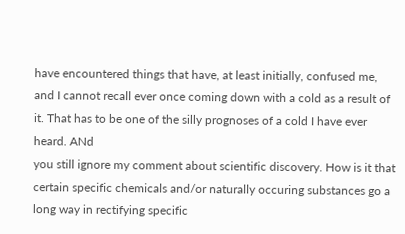have encountered things that have, at least initially, confused me,
and I cannot recall ever once coming down with a cold as a result of it. That has to be one of the silly prognoses of a cold I have ever heard. ANd
you still ignore my comment about scientific discovery. How is it that certain specific chemicals and/or naturally occuring substances go a long way in rectifying specific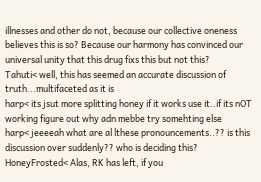illnesses and other do not, because our collective oneness believes this is so? Because our harmony has convinced our universal unity that this drug fixs this but not this?
Tahuti< well, this has seemed an accurate discussion of truth...multifaceted as it is
harp< its jsut more splitting honey if it works use it..if its nOT working figure out why adn mebbe try somehting else
harp< jeeeeah what are al lthese pronouncements..?? is this discussion over suddenly?? who is deciding this?
HoneyFrosted< Alas, RK has left, if you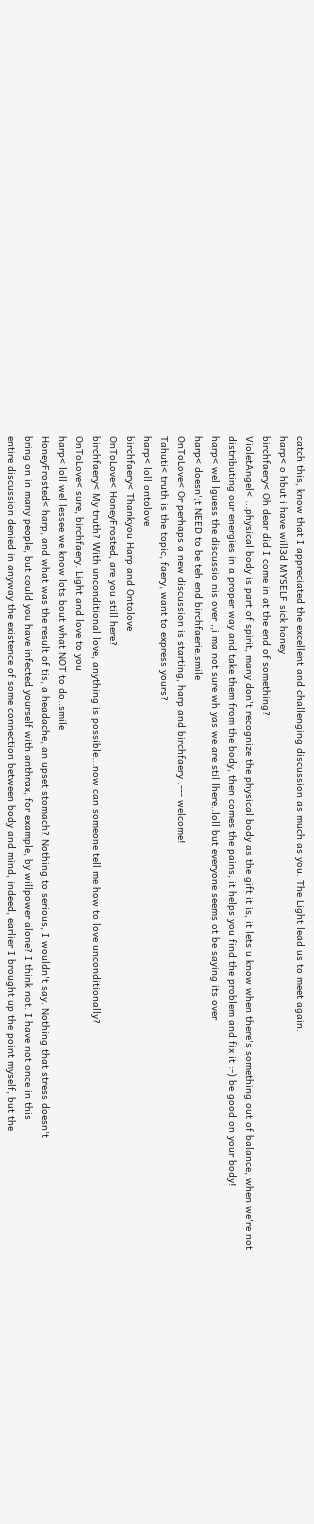catch this, know that I appreciated the excellent and challenging discussion as much as you. The Light lead us to meet again.
harp< o hbut i have will3d MYSELF sick honey
birchfaery< Oh dear did I come in at the end of something?
VioletAngel< ...physical body is part of spirit, many don't recognize the physical body as the gift it is, it lets u know when there's something out of balance, when we're not distributing our energies in a proper way and take them from the body, then comes the pains, it helps you find the problem and fix it :-) be good on your body!
harp< wel lguess the discussio nis over ,,i ma not sure wh yas we are stil lhere..loll but everyone seems ot be saying its over
harp< doesn';t NEED to be teh end birchfaerie.smile
OnToLove< Or perhaps a new discussion is starting, harp and birchfaery .--- welcome!
Tahuti< truth is the topic, faery, want to express yours?
harp< loll ontolove
birchfaery< Thankyou Harp and Ontolove
OnToLove< HoneyFrosted, are you still here?
birchfaery< My truth? With unconditional love, anything is possible...now can someone tell me how to love unconditionally?
OnToLove< sure, birchfaery. Light and love to you
harp< loll wel lessee we know lots bout what NOT to do..smile
HoneyFrosted< harp, and what was the result of tis, a headache, an upset stomach? Nothing to serious, I wouldn't say. Nothing that stress doesn't
bring on in many people, but could you have infected yourself with anthrax, for example, by willpower alone? I think not. I have not once in this
entire discussion denied in anyway the existence of some connection between body and mind, indeed, earlier I brought up the point myself, but the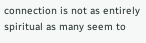connection is not as entirely spiritual as many seem to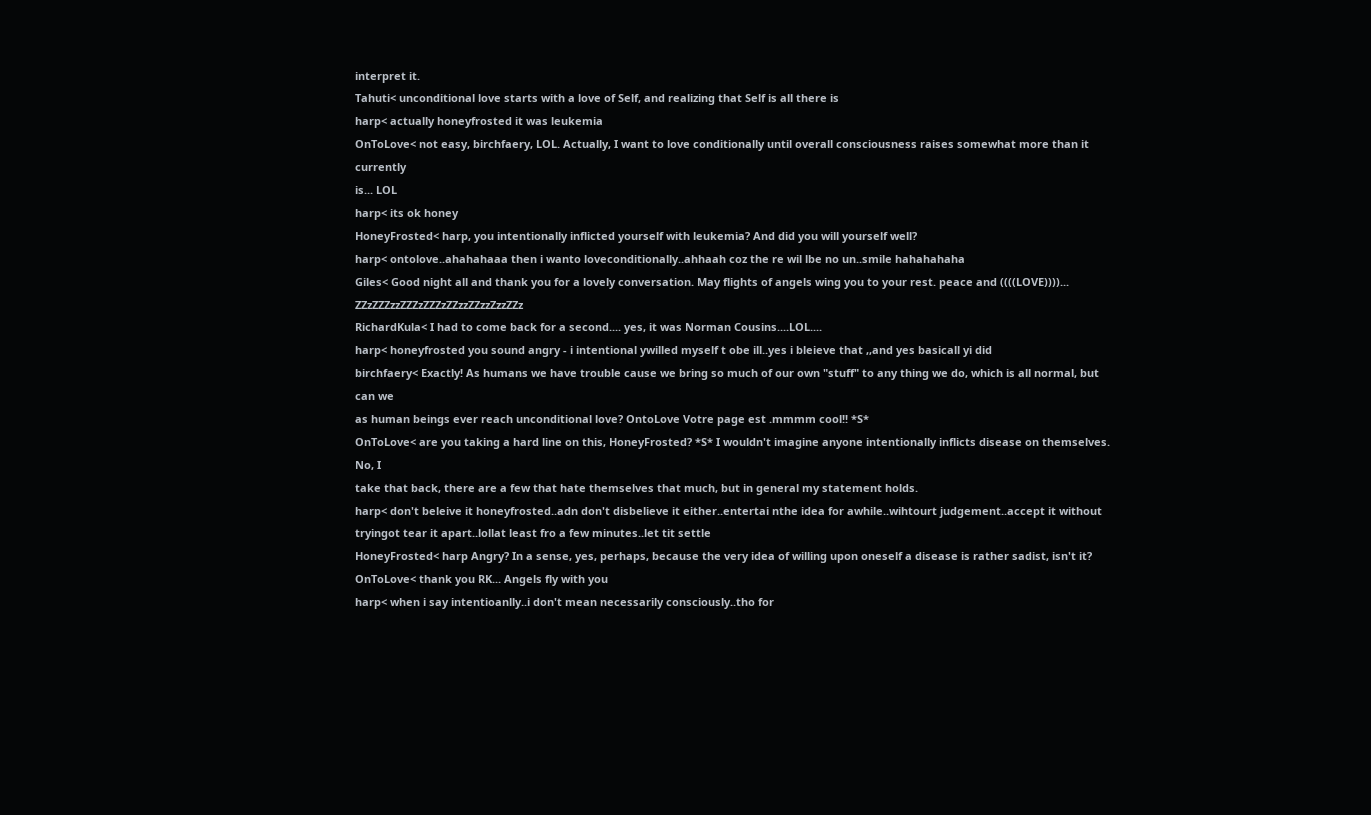interpret it.
Tahuti< unconditional love starts with a love of Self, and realizing that Self is all there is
harp< actually honeyfrosted it was leukemia
OnToLove< not easy, birchfaery, LOL. Actually, I want to love conditionally until overall consciousness raises somewhat more than it currently
is... LOL
harp< its ok honey
HoneyFrosted< harp, you intentionally inflicted yourself with leukemia? And did you will yourself well?
harp< ontolove..ahahahaaa then i wanto loveconditionally..ahhaah coz the re wil lbe no un..smile hahahahaha
Giles< Good night all and thank you for a lovely conversation. May flights of angels wing you to your rest. peace and ((((LOVE))))... ZZzZZZzzZZZzZZZzZZzzZZzzZzzZZz
RichardKula< I had to come back for a second.... yes, it was Norman Cousins....LOL....
harp< honeyfrosted you sound angry - i intentional ywilled myself t obe ill..yes i bleieve that ,,and yes basicall yi did
birchfaery< Exactly! As humans we have trouble cause we bring so much of our own "stuff" to any thing we do, which is all normal, but can we
as human beings ever reach unconditional love? OntoLove Votre page est .mmmm cool!! *S*
OnToLove< are you taking a hard line on this, HoneyFrosted? *S* I wouldn't imagine anyone intentionally inflicts disease on themselves. No, I
take that back, there are a few that hate themselves that much, but in general my statement holds.
harp< don't beleive it honeyfrosted..adn don't disbelieve it either..entertai nthe idea for awhile..wihtourt judgement..accept it without tryingot tear it apart..lollat least fro a few minutes..let tit settle
HoneyFrosted< harp Angry? In a sense, yes, perhaps, because the very idea of willing upon oneself a disease is rather sadist, isn't it?
OnToLove< thank you RK... Angels fly with you
harp< when i say intentioanlly..i don't mean necessarily consciously..tho for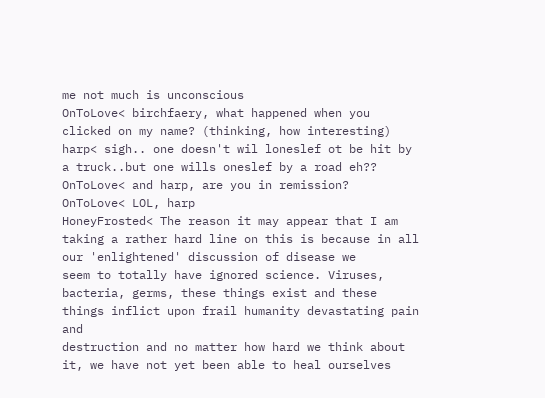me not much is unconscious
OnToLove< birchfaery, what happened when you clicked on my name? (thinking, how interesting)
harp< sigh.. one doesn't wil loneslef ot be hit by a truck..but one wills oneslef by a road eh??
OnToLove< and harp, are you in remission?
OnToLove< LOL, harp
HoneyFrosted< The reason it may appear that I am taking a rather hard line on this is because in all our 'enlightened' discussion of disease we
seem to totally have ignored science. Viruses, bacteria, germs, these things exist and these things inflict upon frail humanity devastating pain and
destruction and no matter how hard we think about it, we have not yet been able to heal ourselves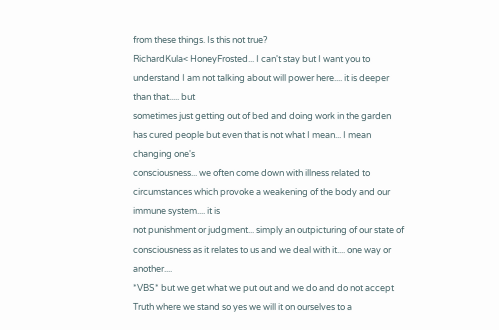from these things. Is this not true?
RichardKula< HoneyFrosted... I can't stay but I want you to understand I am not talking about will power here.... it is deeper than that..... but
sometimes just getting out of bed and doing work in the garden has cured people but even that is not what I mean... I mean changing one's
consciousness... we often come down with illness related to circumstances which provoke a weakening of the body and our immune system.... it is
not punishment or judgment... simply an outpicturing of our state of consciousness as it relates to us and we deal with it.... one way or another....
*VBS* but we get what we put out and we do and do not accept Truth where we stand so yes we will it on ourselves to a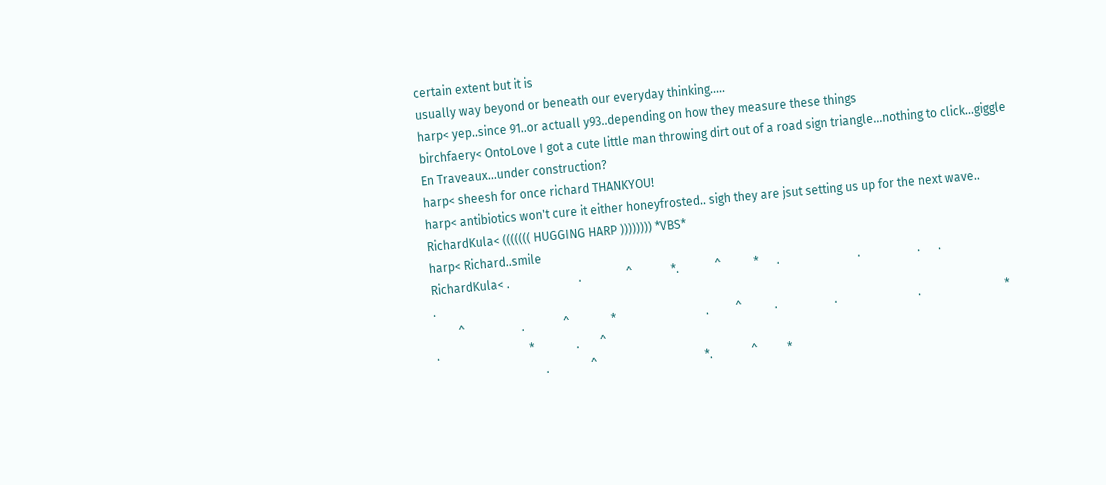certain extent but it is
usually way beyond or beneath our everyday thinking.....
harp< yep..since 91..or actuall y93..depending on how they measure these things
birchfaery< OntoLove I got a cute little man throwing dirt out of a road sign triangle...nothing to click...giggle En Traveaux...under construction?
harp< sheesh for once richard THANKYOU!
harp< antibiotics won't cure it either honeyfrosted.. sigh they are jsut setting us up for the next wave..
RichardKula< ((((((( HUGGING HARP )))))))) *VBS*
harp< Richard..smile
RichardKula< .                       .               ^             *.            ^           *      .                          .                   .      .                                                          .
        ^                   .             ^              *                              .         ^           .                   .                           .                            *             .                              *              .       ^
                                    .              ^                                    *.             ^          *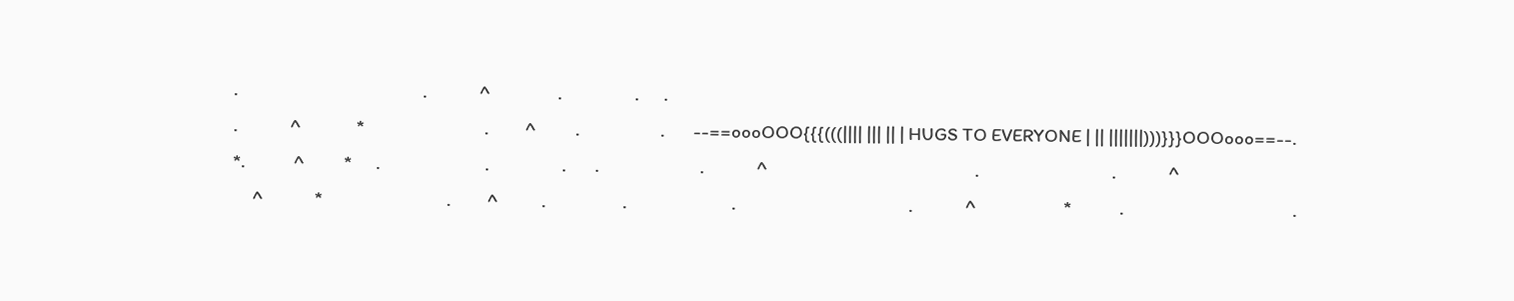.                                              .             ^                 .                  .      .
.             ^              *                              .         ^          .                    .       --==oooOOO{{{(((|||| ||| || | HUGS TO EVERYONE | || |||||||)))}}}OOOooo==--.
*.            ^          *      .                          .                  .       .                         .             ^                                                    .                                 .             ^
     ^             *                               .         ^           .                   .                          .                                           .             ^                      *            .                                          .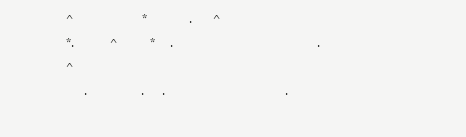^                       *              .       ^                                              *.            ^           *     .                                                .             ^
      .                  .      .                                        .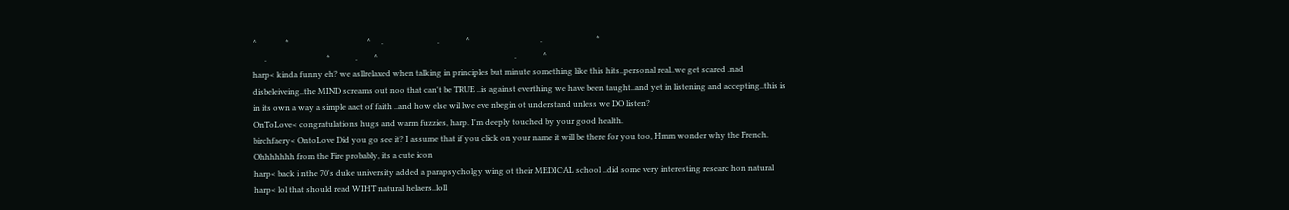^              *                                       ^     .                           .             ^                                   .                           *
      .                              *             .        ^                                                                    .             ^
harp< kinda funny eh? we asllrelaxed when talking in principles but minute something like this hits..personal real..we get scared .nad
disbeleiveing..the MIND screams out noo that can't be TRUE ..is against everthing we have been taught..and yet in listening and accepting..this is
in its own a way a simple aact of faith ..and how else wil lwe eve nbegin ot understand unless we DO listen?
OnToLove< congratulations hugs and warm fuzzies, harp. I'm deeply touched by your good health.
birchfaery< OntoLove Did you go see it? I assume that if you click on your name it will be there for you too, Hmm wonder why the French.
Ohhhhhhh from the Fire probably, its a cute icon
harp< back i nthe 70's duke university added a parapsycholgy wing ot their MEDICAL school ..did some very interesting researc hon natural
harp< lol that should read WIHT natural helaers..loll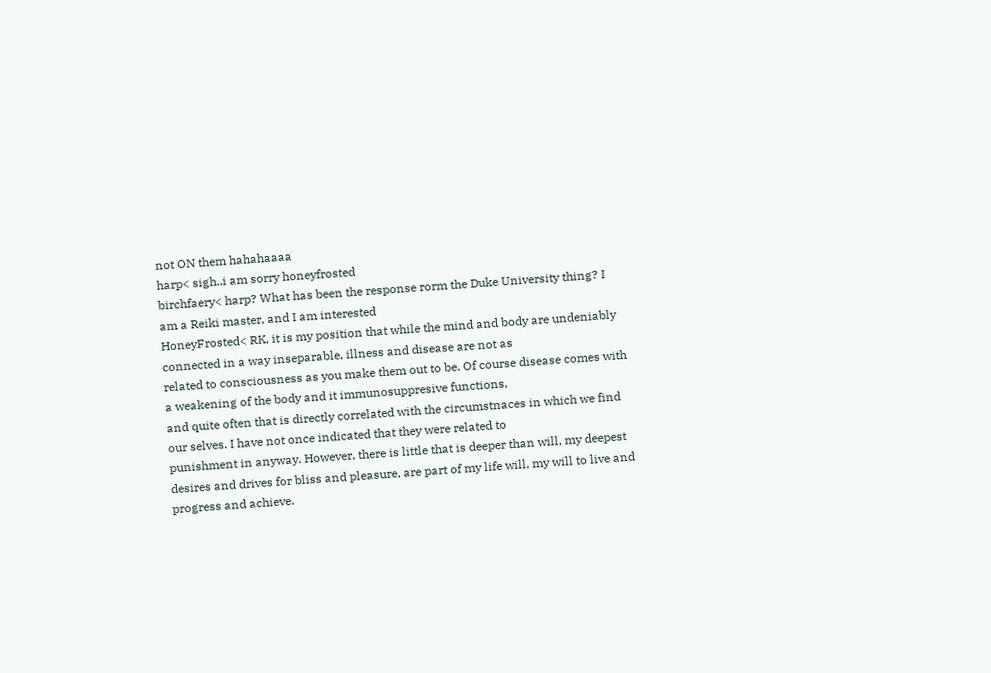not ON them hahahaaaa
harp< sigh..i am sorry honeyfrosted
birchfaery< harp? What has been the response rorm the Duke University thing? I am a Reiki master, and I am interested
HoneyFrosted< RK, it is my position that while the mind and body are undeniably connected in a way inseparable, illness and disease are not as
related to consciousness as you make them out to be. Of course disease comes with a weakening of the body and it immunosuppresive functions,
and quite often that is directly correlated with the circumstnaces in which we find our selves. I have not once indicated that they were related to
punishment in anyway. However, there is little that is deeper than will, my deepest desires and drives for bliss and pleasure, are part of my life will, my will to live and progress and achieve.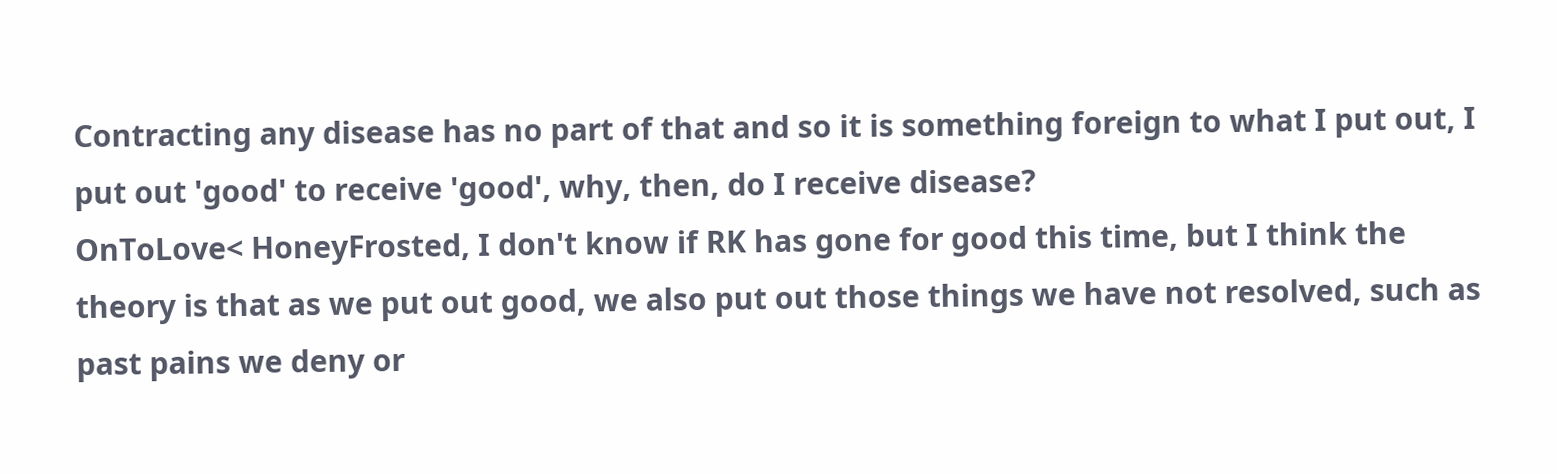Contracting any disease has no part of that and so it is something foreign to what I put out, I put out 'good' to receive 'good', why, then, do I receive disease?
OnToLove< HoneyFrosted, I don't know if RK has gone for good this time, but I think the theory is that as we put out good, we also put out those things we have not resolved, such as past pains we deny or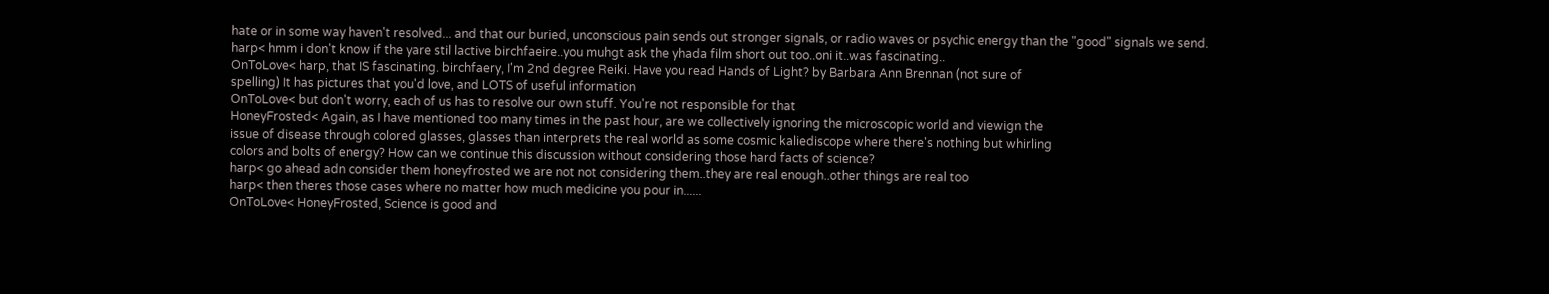hate or in some way haven't resolved... and that our buried, unconscious pain sends out stronger signals, or radio waves or psychic energy than the "good" signals we send.
harp< hmm i don't know if the yare stil lactive birchfaeire..you muhgt ask the yhada film short out too..oni it..was fascinating..
OnToLove< harp, that IS fascinating. birchfaery, I'm 2nd degree Reiki. Have you read Hands of Light? by Barbara Ann Brennan (not sure of
spelling) It has pictures that you'd love, and LOTS of useful information
OnToLove< but don't worry, each of us has to resolve our own stuff. You're not responsible for that
HoneyFrosted< Again, as I have mentioned too many times in the past hour, are we collectively ignoring the microscopic world and viewign the
issue of disease through colored glasses, glasses than interprets the real world as some cosmic kaliediscope where there's nothing but whirling
colors and bolts of energy? How can we continue this discussion without considering those hard facts of science?
harp< go ahead adn consider them honeyfrosted we are not not considering them..they are real enough..other things are real too
harp< then theres those cases where no matter how much medicine you pour in......
OnToLove< HoneyFrosted, Science is good and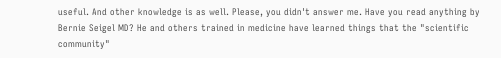useful. And other knowledge is as well. Please, you didn't answer me. Have you read anything by
Bernie Seigel MD? He and others trained in medicine have learned things that the "scientific community"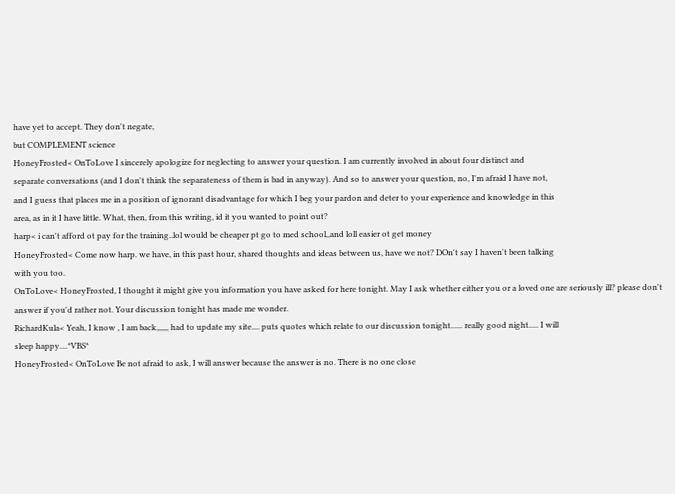have yet to accept. They don't negate,
but COMPLEMENT science
HoneyFrosted< OnToLove I sincerely apologize for neglecting to answer your question. I am currently involved in about four distinct and
separate conversations (and I don't think the separateness of them is bad in anyway). And so to answer your question, no, I'm afraid I have not,
and I guess that places me in a position of ignorant disadvantage for which I beg your pardon and deter to your experience and knowledge in this
area, as in it I have little. What, then, from this writing, id it you wanted to point out?
harp< i can't afford ot pay for the training..lol would be cheaper pt go to med school,,and loll easier ot get money
HoneyFrosted< Come now harp. we have, in this past hour, shared thoughts and ideas between us, have we not? DOn't say I haven't been talking
with you too.
OnToLove< HoneyFrosted, I thought it might give you information you have asked for here tonight. May I ask whether either you or a loved one are seriously ill? please don't answer if you'd rather not. Your discussion tonight has made me wonder.
RichardKula< Yeah, I know , I am back,,,,,, had to update my site.... puts quotes which relate to our discussion tonight...... really good night..... I will
sleep happy....*VBS*
HoneyFrosted< OnToLove Be not afraid to ask, I will answer because the answer is no. There is no one close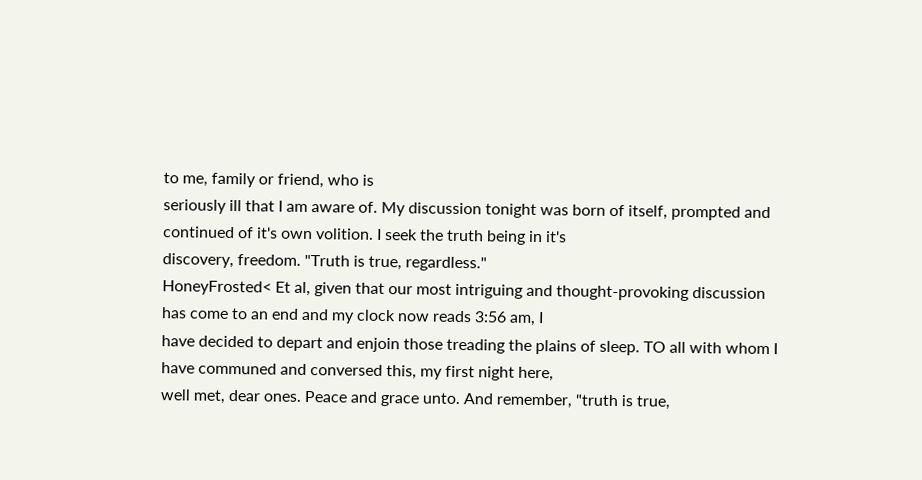to me, family or friend, who is
seriously ill that I am aware of. My discussion tonight was born of itself, prompted and continued of it's own volition. I seek the truth being in it's
discovery, freedom. "Truth is true, regardless."
HoneyFrosted< Et al, given that our most intriguing and thought-provoking discussion has come to an end and my clock now reads 3:56 am, I
have decided to depart and enjoin those treading the plains of sleep. TO all with whom I have communed and conversed this, my first night here,
well met, dear ones. Peace and grace unto. And remember, "truth is true,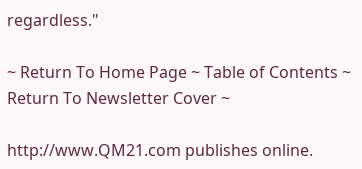regardless."

~ Return To Home Page ~ Table of Contents ~ Return To Newsletter Cover ~

http://www.QM21.com publishes online.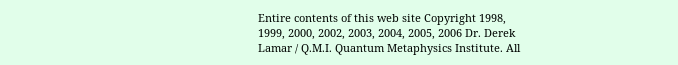Entire contents of this web site Copyright 1998, 1999, 2000, 2002, 2003, 2004, 2005, 2006 Dr. Derek Lamar / Q.M.I. Quantum Metaphysics Institute. All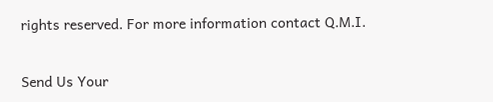rights reserved. For more information contact Q.M.I.

Send Us Your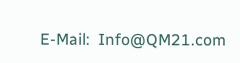E-Mail:  Info@QM21.com